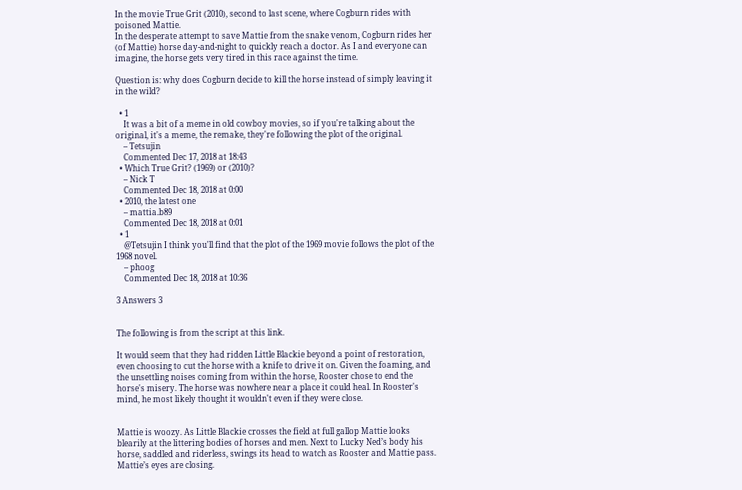In the movie True Grit (2010), second to last scene, where Cogburn rides with poisoned Mattie.
In the desperate attempt to save Mattie from the snake venom, Cogburn rides her (of Mattie) horse day-and-night to quickly reach a doctor. As I and everyone can imagine, the horse gets very tired in this race against the time.

Question is: why does Cogburn decide to kill the horse instead of simply leaving it in the wild?

  • 1
    It was a bit of a meme in old cowboy movies, so if you're talking about the original, it's a meme, the remake, they're following the plot of the original.
    – Tetsujin
    Commented Dec 17, 2018 at 18:43
  • Which True Grit? (1969) or (2010)?
    – Nick T
    Commented Dec 18, 2018 at 0:00
  • 2010, the latest one
    – mattia.b89
    Commented Dec 18, 2018 at 0:01
  • 1
    @Tetsujin I think you'll find that the plot of the 1969 movie follows the plot of the 1968 novel.
    – phoog
    Commented Dec 18, 2018 at 10:36

3 Answers 3


The following is from the script at this link.

It would seem that they had ridden Little Blackie beyond a point of restoration, even choosing to cut the horse with a knife to drive it on. Given the foaming, and the unsettling noises coming from within the horse, Rooster chose to end the horse's misery. The horse was nowhere near a place it could heal. In Rooster's mind, he most likely thought it wouldn't even if they were close.


Mattie is woozy. As Little Blackie crosses the field at full gallop Mattie looks blearily at the littering bodies of horses and men. Next to Lucky Ned’s body his horse, saddled and riderless, swings its head to watch as Rooster and Mattie pass. Mattie’s eyes are closing.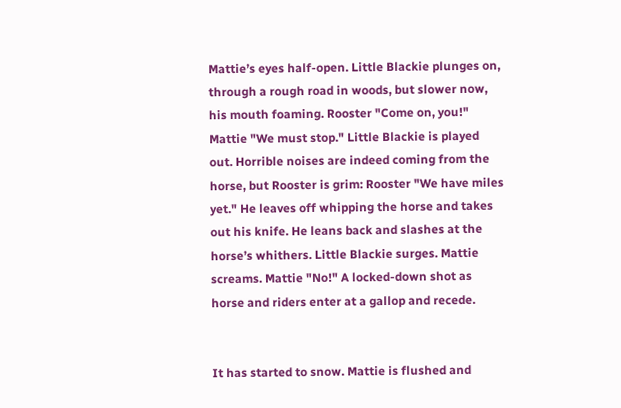Mattie’s eyes half-open. Little Blackie plunges on, through a rough road in woods, but slower now, his mouth foaming. Rooster "Come on, you!" Mattie "We must stop." Little Blackie is played out. Horrible noises are indeed coming from the horse, but Rooster is grim: Rooster "We have miles yet." He leaves off whipping the horse and takes out his knife. He leans back and slashes at the horse’s whithers. Little Blackie surges. Mattie screams. Mattie "No!" A locked-down shot as horse and riders enter at a gallop and recede.


It has started to snow. Mattie is flushed and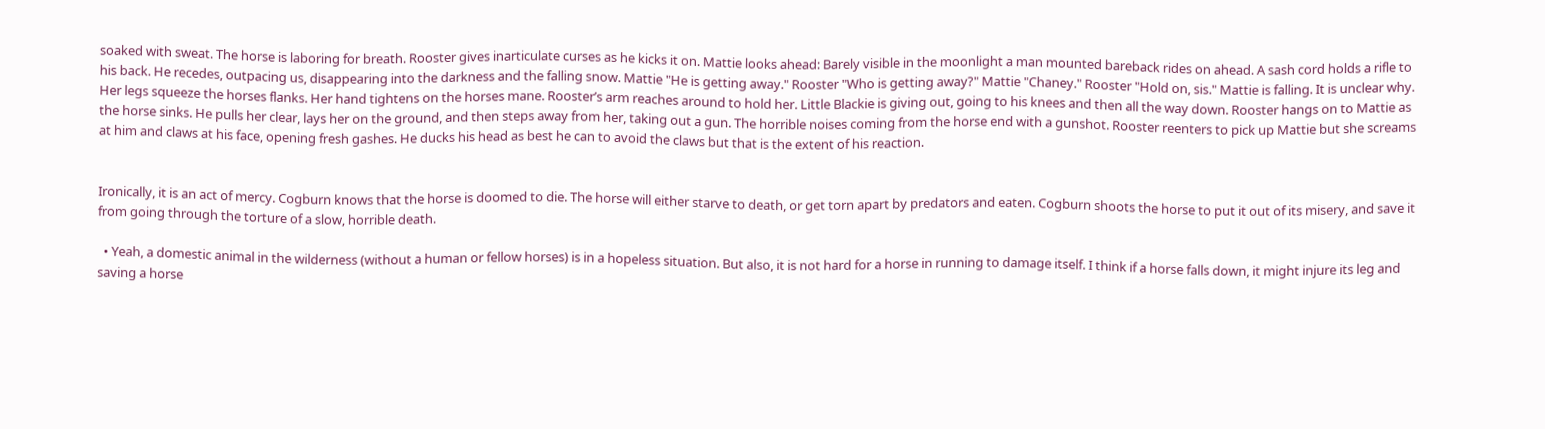soaked with sweat. The horse is laboring for breath. Rooster gives inarticulate curses as he kicks it on. Mattie looks ahead: Barely visible in the moonlight a man mounted bareback rides on ahead. A sash cord holds a rifle to his back. He recedes, outpacing us, disappearing into the darkness and the falling snow. Mattie "He is getting away." Rooster "Who is getting away?" Mattie "Chaney." Rooster "Hold on, sis." Mattie is falling. It is unclear why. Her legs squeeze the horses flanks. Her hand tightens on the horses mane. Rooster’s arm reaches around to hold her. Little Blackie is giving out, going to his knees and then all the way down. Rooster hangs on to Mattie as the horse sinks. He pulls her clear, lays her on the ground, and then steps away from her, taking out a gun. The horrible noises coming from the horse end with a gunshot. Rooster reenters to pick up Mattie but she screams at him and claws at his face, opening fresh gashes. He ducks his head as best he can to avoid the claws but that is the extent of his reaction.


Ironically, it is an act of mercy. Cogburn knows that the horse is doomed to die. The horse will either starve to death, or get torn apart by predators and eaten. Cogburn shoots the horse to put it out of its misery, and save it from going through the torture of a slow, horrible death.

  • Yeah, a domestic animal in the wilderness (without a human or fellow horses) is in a hopeless situation. But also, it is not hard for a horse in running to damage itself. I think if a horse falls down, it might injure its leg and saving a horse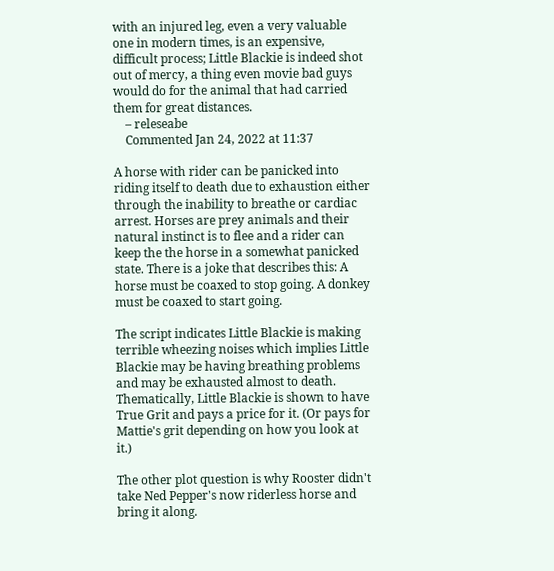with an injured leg, even a very valuable one in modern times, is an expensive, difficult process; Little Blackie is indeed shot out of mercy, a thing even movie bad guys would do for the animal that had carried them for great distances.
    – releseabe
    Commented Jan 24, 2022 at 11:37

A horse with rider can be panicked into riding itself to death due to exhaustion either through the inability to breathe or cardiac arrest. Horses are prey animals and their natural instinct is to flee and a rider can keep the the horse in a somewhat panicked state. There is a joke that describes this: A horse must be coaxed to stop going. A donkey must be coaxed to start going.

The script indicates Little Blackie is making terrible wheezing noises which implies Little Blackie may be having breathing problems and may be exhausted almost to death. Thematically, Little Blackie is shown to have True Grit and pays a price for it. (Or pays for Mattie's grit depending on how you look at it.)

The other plot question is why Rooster didn't take Ned Pepper's now riderless horse and bring it along.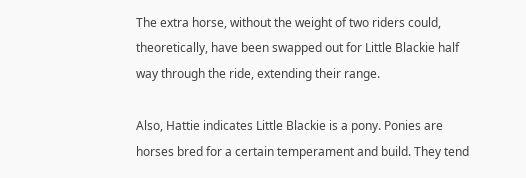The extra horse, without the weight of two riders could, theoretically, have been swapped out for Little Blackie half way through the ride, extending their range.

Also, Hattie indicates Little Blackie is a pony. Ponies are horses bred for a certain temperament and build. They tend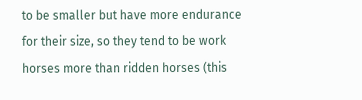to be smaller but have more endurance for their size, so they tend to be work horses more than ridden horses (this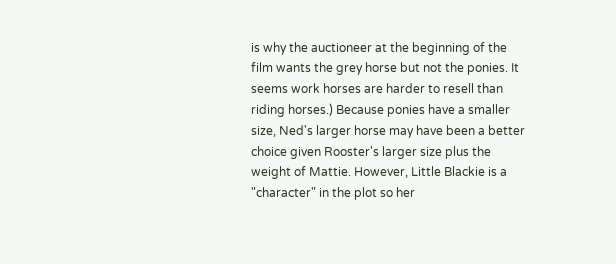is why the auctioneer at the beginning of the film wants the grey horse but not the ponies. It seems work horses are harder to resell than riding horses.) Because ponies have a smaller size, Ned's larger horse may have been a better choice given Rooster's larger size plus the weight of Mattie. However, Little Blackie is a "character" in the plot so her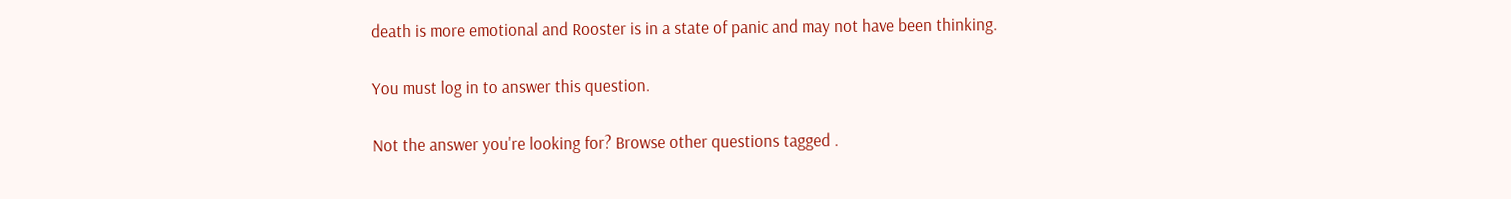death is more emotional and Rooster is in a state of panic and may not have been thinking.

You must log in to answer this question.

Not the answer you're looking for? Browse other questions tagged .